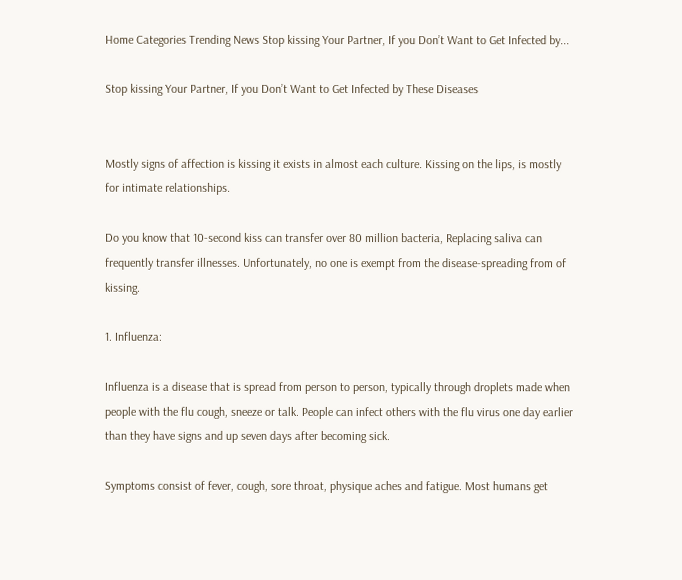Home Categories Trending News Stop kissing Your Partner, If you Don’t Want to Get Infected by...

Stop kissing Your Partner, If you Don’t Want to Get Infected by These Diseases


Mostly signs of affection is kissing it exists in almost each culture. Kissing on the lips, is mostly for intimate relationships.

Do you know that 10-second kiss can transfer over 80 million bacteria, Replacing saliva can frequently transfer illnesses. Unfortunately, no one is exempt from the disease-spreading from of kissing.

1. Influenza:

Influenza is a disease that is spread from person to person, typically through droplets made when people with the flu cough, sneeze or talk. People can infect others with the flu virus one day earlier than they have signs and up seven days after becoming sick.

Symptoms consist of fever, cough, sore throat, physique aches and fatigue. Most humans get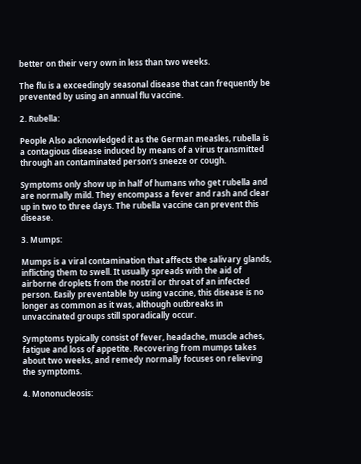better on their very own in less than two weeks.

The flu is a exceedingly seasonal disease that can frequently be prevented by using an annual flu vaccine.

2. Rubella:

People Also acknowledged it as the German measles, rubella is a contagious disease induced by means of a virus transmitted through an contaminated person’s sneeze or cough.

Symptoms only show up in half of humans who get rubella and are normally mild. They encompass a fever and rash and clear up in two to three days. The rubella vaccine can prevent this disease.

3. Mumps:

Mumps is a viral contamination that affects the salivary glands, inflicting them to swell. It usually spreads with the aid of airborne droplets from the nostril or throat of an infected person. Easily preventable by using vaccine, this disease is no longer as common as it was, although outbreaks in unvaccinated groups still sporadically occur.

Symptoms typically consist of fever, headache, muscle aches, fatigue and loss of appetite. Recovering from mumps takes about two weeks, and remedy normally focuses on relieving the symptoms.

4. Mononucleosis: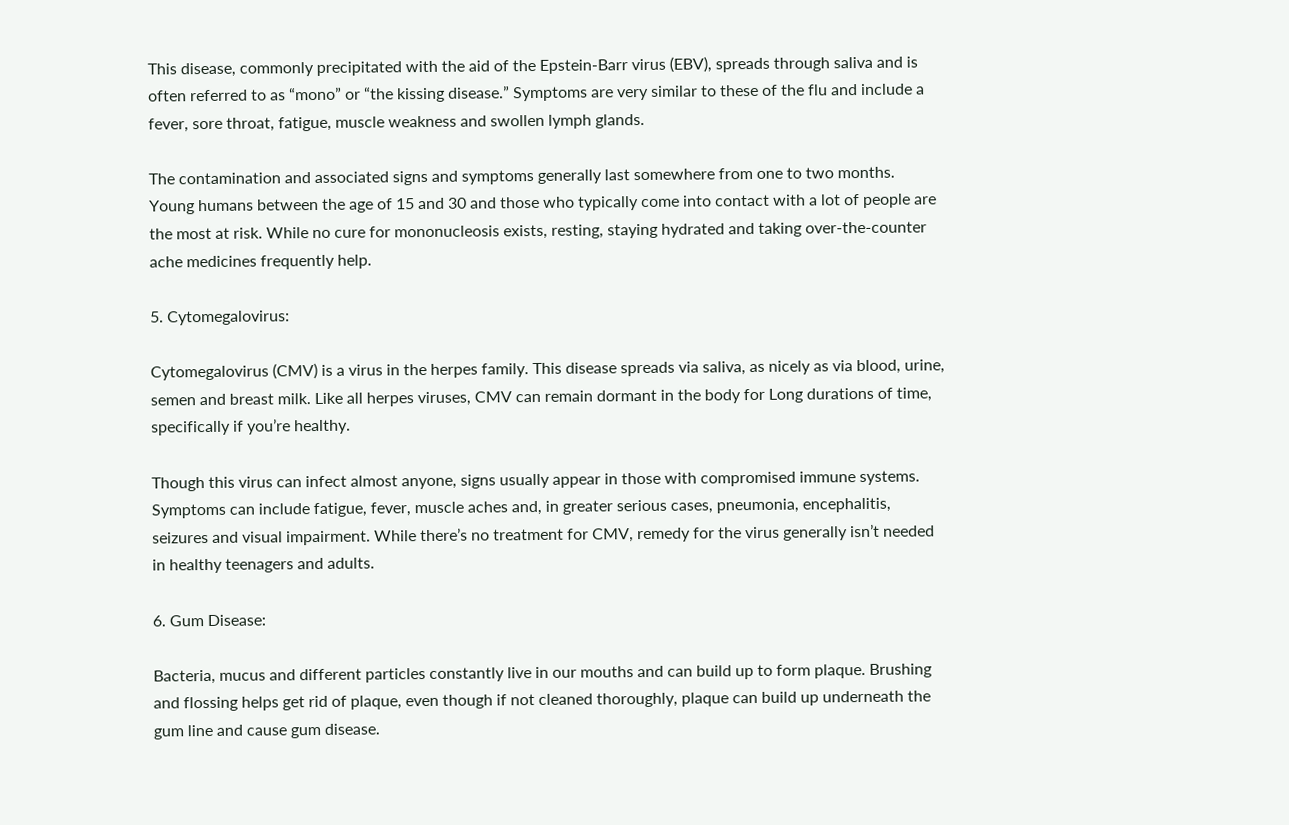This disease, commonly precipitated with the aid of the Epstein-Barr virus (EBV), spreads through saliva and is often referred to as “mono” or “the kissing disease.” Symptoms are very similar to these of the flu and include a fever, sore throat, fatigue, muscle weakness and swollen lymph glands.

The contamination and associated signs and symptoms generally last somewhere from one to two months. Young humans between the age of 15 and 30 and those who typically come into contact with a lot of people are the most at risk. While no cure for mononucleosis exists, resting, staying hydrated and taking over-the-counter ache medicines frequently help.

5. Cytomegalovirus:

Cytomegalovirus (CMV) is a virus in the herpes family. This disease spreads via saliva, as nicely as via blood, urine, semen and breast milk. Like all herpes viruses, CMV can remain dormant in the body for Long durations of time, specifically if you’re healthy.

Though this virus can infect almost anyone, signs usually appear in those with compromised immune systems. Symptoms can include fatigue, fever, muscle aches and, in greater serious cases, pneumonia, encephalitis, seizures and visual impairment. While there’s no treatment for CMV, remedy for the virus generally isn’t needed in healthy teenagers and adults.

6. Gum Disease:

Bacteria, mucus and different particles constantly live in our mouths and can build up to form plaque. Brushing and flossing helps get rid of plaque, even though if not cleaned thoroughly, plaque can build up underneath the gum line and cause gum disease.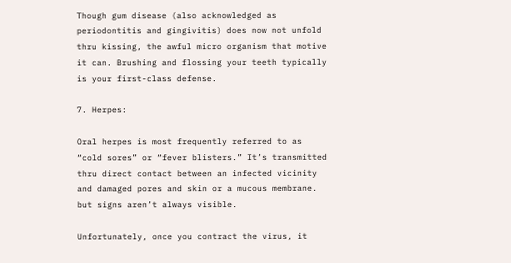Though gum disease (also acknowledged as periodontitis and gingivitis) does now not unfold thru kissing, the awful micro organism that motive it can. Brushing and flossing your teeth typically is your first-class defense.

7. Herpes:

Oral herpes is most frequently referred to as “cold sores” or “fever blisters.” It’s transmitted thru direct contact between an infected vicinity and damaged pores and skin or a mucous membrane. but signs aren’t always visible.

Unfortunately, once you contract the virus, it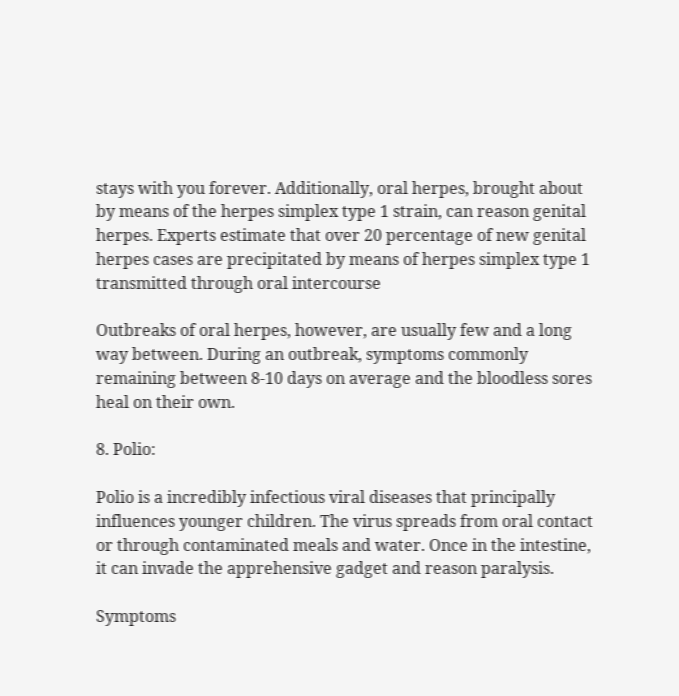stays with you forever. Additionally, oral herpes, brought about by means of the herpes simplex type 1 strain, can reason genital herpes. Experts estimate that over 20 percentage of new genital herpes cases are precipitated by means of herpes simplex type 1 transmitted through oral intercourse

Outbreaks of oral herpes, however, are usually few and a long way between. During an outbreak, symptoms commonly remaining between 8-10 days on average and the bloodless sores heal on their own.

8. Polio:

Polio is a incredibly infectious viral diseases that principally influences younger children. The virus spreads from oral contact or through contaminated meals and water. Once in the intestine, it can invade the apprehensive gadget and reason paralysis.

Symptoms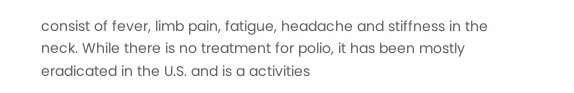consist of fever, limb pain, fatigue, headache and stiffness in the neck. While there is no treatment for polio, it has been mostly eradicated in the U.S. and is a activities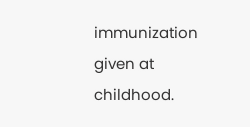immunization given at childhood.